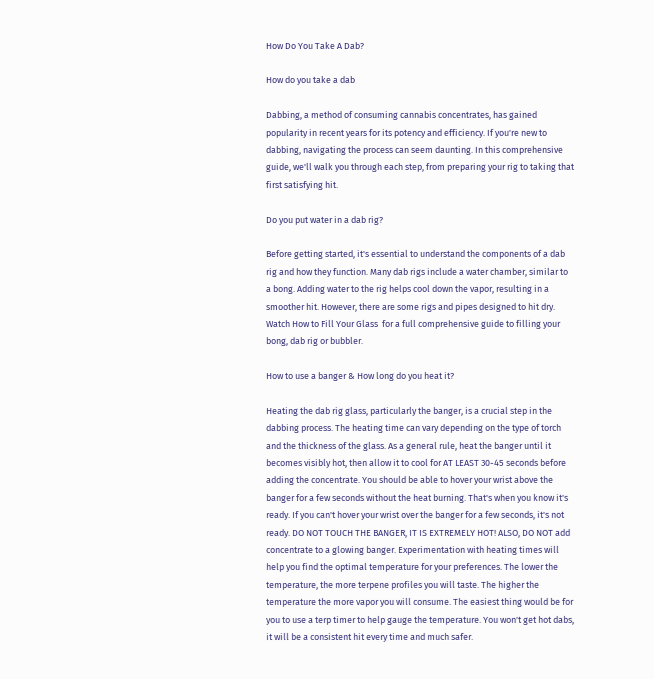How Do You Take A Dab?

How do you take a dab

Dabbing, a method of consuming cannabis concentrates, has gained popularity in recent years for its potency and efficiency. If you're new to dabbing, navigating the process can seem daunting. In this comprehensive guide, we'll walk you through each step, from preparing your rig to taking that first satisfying hit.

Do you put water in a dab rig?

Before getting started, it's essential to understand the components of a dab rig and how they function. Many dab rigs include a water chamber, similar to a bong. Adding water to the rig helps cool down the vapor, resulting in a smoother hit. However, there are some rigs and pipes designed to hit dry. Watch How to Fill Your Glass  for a full comprehensive guide to filling your bong, dab rig or bubbler.

How to use a banger & How long do you heat it?

Heating the dab rig glass, particularly the banger, is a crucial step in the dabbing process. The heating time can vary depending on the type of torch and the thickness of the glass. As a general rule, heat the banger until it becomes visibly hot, then allow it to cool for AT LEAST 30-45 seconds before adding the concentrate. You should be able to hover your wrist above the banger for a few seconds without the heat burning. That's when you know it's ready. If you can't hover your wrist over the banger for a few seconds, it's not ready. DO NOT TOUCH THE BANGER, IT IS EXTREMELY HOT! ALSO, DO NOT add concentrate to a glowing banger. Experimentation with heating times will help you find the optimal temperature for your preferences. The lower the temperature, the more terpene profiles you will taste. The higher the temperature the more vapor you will consume. The easiest thing would be for you to use a terp timer to help gauge the temperature. You won't get hot dabs, it will be a consistent hit every time and much safer.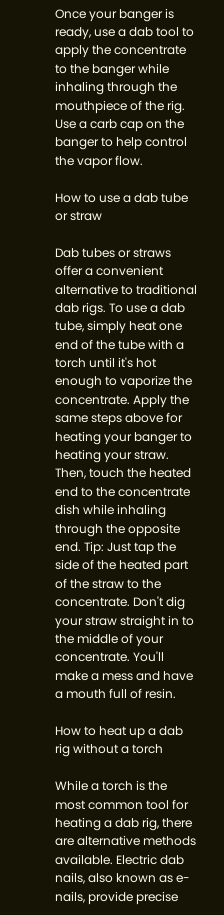Once your banger is ready, use a dab tool to apply the concentrate to the banger while inhaling through the mouthpiece of the rig. Use a carb cap on the banger to help control the vapor flow.

How to use a dab tube or straw

Dab tubes or straws offer a convenient alternative to traditional dab rigs. To use a dab tube, simply heat one end of the tube with a torch until it's hot enough to vaporize the concentrate. Apply the same steps above for heating your banger to heating your straw. Then, touch the heated end to the concentrate dish while inhaling through the opposite end. Tip: Just tap the side of the heated part of the straw to the concentrate. Don't dig your straw straight in to the middle of your concentrate. You'll make a mess and have a mouth full of resin.

How to heat up a dab rig without a torch

While a torch is the most common tool for heating a dab rig, there are alternative methods available. Electric dab nails, also known as e-nails, provide precise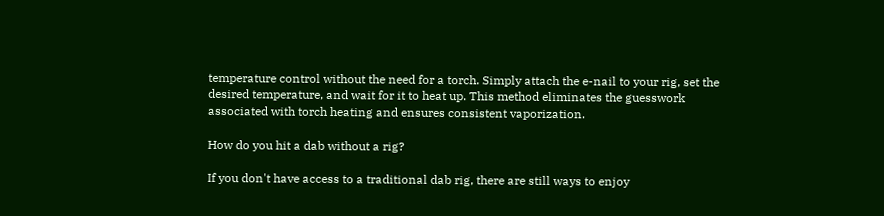temperature control without the need for a torch. Simply attach the e-nail to your rig, set the desired temperature, and wait for it to heat up. This method eliminates the guesswork associated with torch heating and ensures consistent vaporization.

How do you hit a dab without a rig?

If you don't have access to a traditional dab rig, there are still ways to enjoy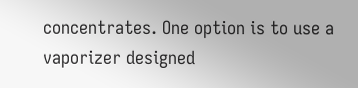concentrates. One option is to use a vaporizer designed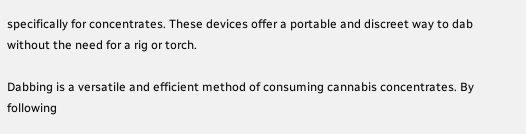specifically for concentrates. These devices offer a portable and discreet way to dab without the need for a rig or torch.

Dabbing is a versatile and efficient method of consuming cannabis concentrates. By following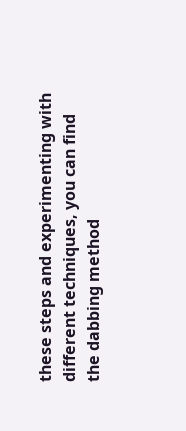these steps and experimenting with different techniques, you can find the dabbing method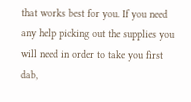that works best for you. If you need any help picking out the supplies you will need in order to take you first dab,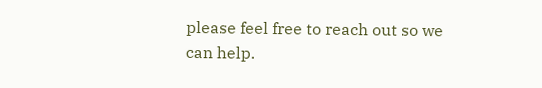please feel free to reach out so we can help.